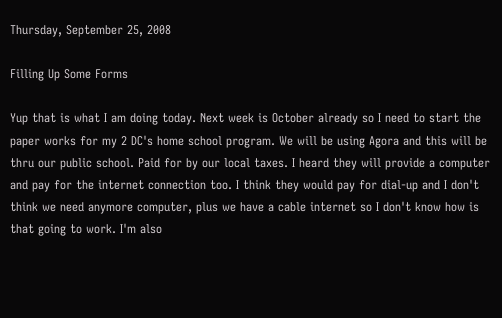Thursday, September 25, 2008

Filling Up Some Forms

Yup that is what I am doing today. Next week is October already so I need to start the paper works for my 2 DC's home school program. We will be using Agora and this will be thru our public school. Paid for by our local taxes. I heard they will provide a computer and pay for the internet connection too. I think they would pay for dial-up and I don't think we need anymore computer, plus we have a cable internet so I don't know how is that going to work. I'm also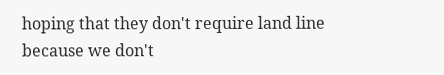hoping that they don't require land line because we don't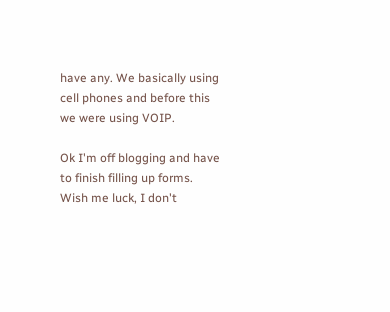have any. We basically using cell phones and before this we were using VOIP.

Ok I'm off blogging and have to finish filling up forms. Wish me luck, I don't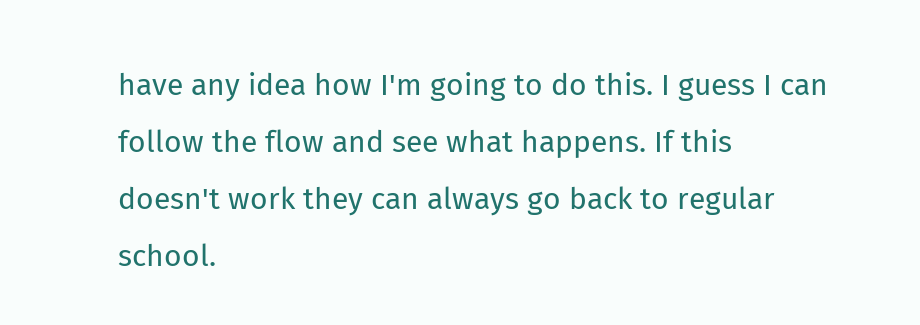have any idea how I'm going to do this. I guess I can follow the flow and see what happens. If this doesn't work they can always go back to regular school.